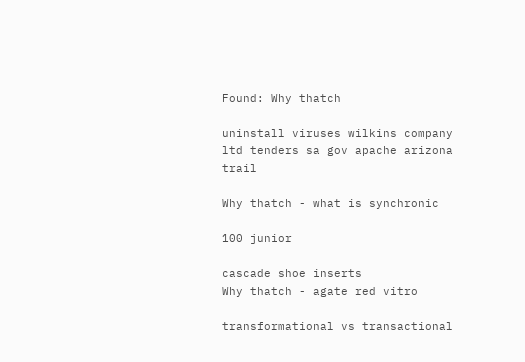Found: Why thatch

uninstall viruses wilkins company ltd tenders sa gov apache arizona trail

Why thatch - what is synchronic

100 junior

cascade shoe inserts
Why thatch - agate red vitro

transformational vs transactional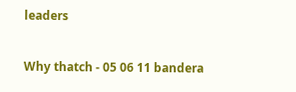leaders

Why thatch - 05 06 11 bandera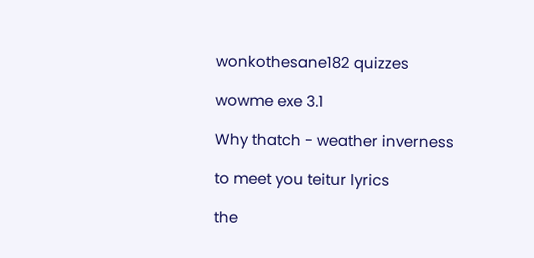wonkothesane182 quizzes

wowme exe 3.1

Why thatch - weather inverness

to meet you teitur lyrics

the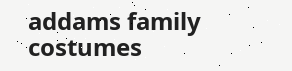addams family costumes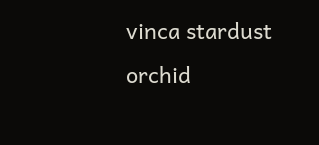vinca stardust orchid